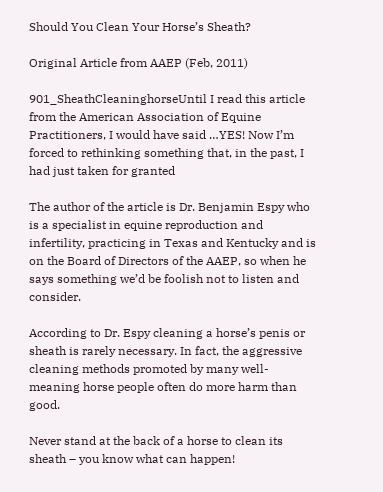Should You Clean Your Horse’s Sheath?

Original Article from AAEP (Feb, 2011)

901_SheathCleaninghorseUntil I read this article from the American Association of Equine Practitioners, I would have said …YES! Now I’m forced to rethinking something that, in the past, I had just taken for granted

The author of the article is Dr. Benjamin Espy who is a specialist in equine reproduction and infertility, practicing in Texas and Kentucky and is on the Board of Directors of the AAEP, so when he says something we’d be foolish not to listen and consider.

According to Dr. Espy cleaning a horse’s penis or sheath is rarely necessary. In fact, the aggressive cleaning methods promoted by many well-meaning horse people often do more harm than good.

Never stand at the back of a horse to clean its sheath – you know what can happen!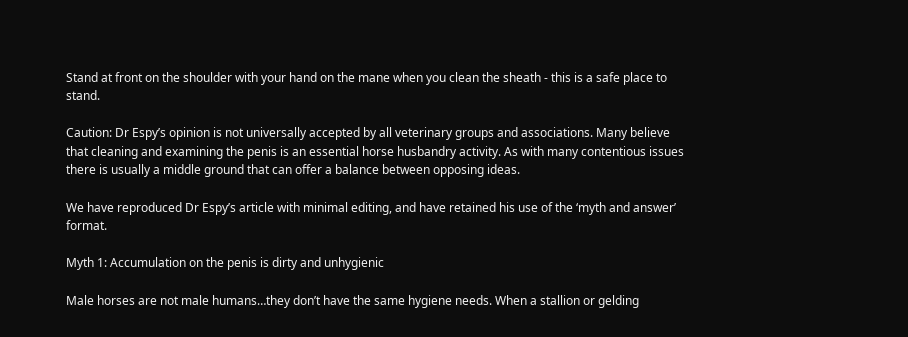Stand at front on the shoulder with your hand on the mane when you clean the sheath - this is a safe place to stand.

Caution: Dr Espy’s opinion is not universally accepted by all veterinary groups and associations. Many believe that cleaning and examining the penis is an essential horse husbandry activity. As with many contentious issues there is usually a middle ground that can offer a balance between opposing ideas.

We have reproduced Dr Espy’s article with minimal editing, and have retained his use of the ‘myth and answer’ format.

Myth 1: Accumulation on the penis is dirty and unhygienic

Male horses are not male humans…they don’t have the same hygiene needs. When a stallion or gelding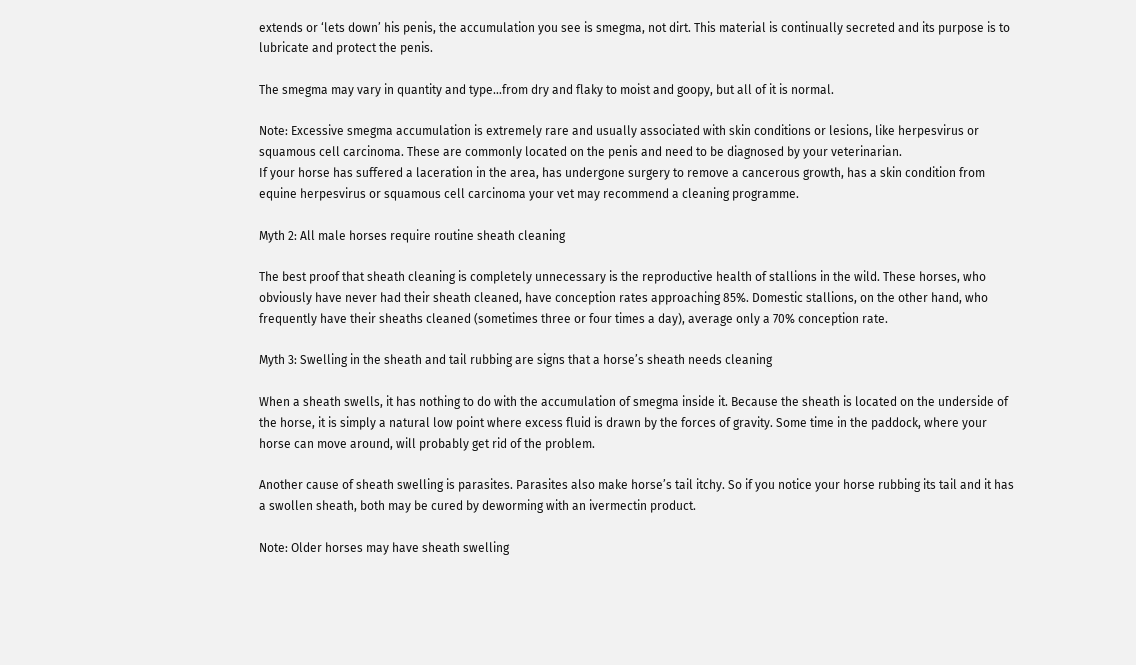extends or ‘lets down’ his penis, the accumulation you see is smegma, not dirt. This material is continually secreted and its purpose is to lubricate and protect the penis.

The smegma may vary in quantity and type…from dry and flaky to moist and goopy, but all of it is normal.

Note: Excessive smegma accumulation is extremely rare and usually associated with skin conditions or lesions, like herpesvirus or squamous cell carcinoma. These are commonly located on the penis and need to be diagnosed by your veterinarian.
If your horse has suffered a laceration in the area, has undergone surgery to remove a cancerous growth, has a skin condition from equine herpesvirus or squamous cell carcinoma your vet may recommend a cleaning programme.

Myth 2: All male horses require routine sheath cleaning

The best proof that sheath cleaning is completely unnecessary is the reproductive health of stallions in the wild. These horses, who obviously have never had their sheath cleaned, have conception rates approaching 85%. Domestic stallions, on the other hand, who frequently have their sheaths cleaned (sometimes three or four times a day), average only a 70% conception rate.

Myth 3: Swelling in the sheath and tail rubbing are signs that a horse’s sheath needs cleaning

When a sheath swells, it has nothing to do with the accumulation of smegma inside it. Because the sheath is located on the underside of the horse, it is simply a natural low point where excess fluid is drawn by the forces of gravity. Some time in the paddock, where your horse can move around, will probably get rid of the problem.

Another cause of sheath swelling is parasites. Parasites also make horse’s tail itchy. So if you notice your horse rubbing its tail and it has a swollen sheath, both may be cured by deworming with an ivermectin product.

Note: Older horses may have sheath swelling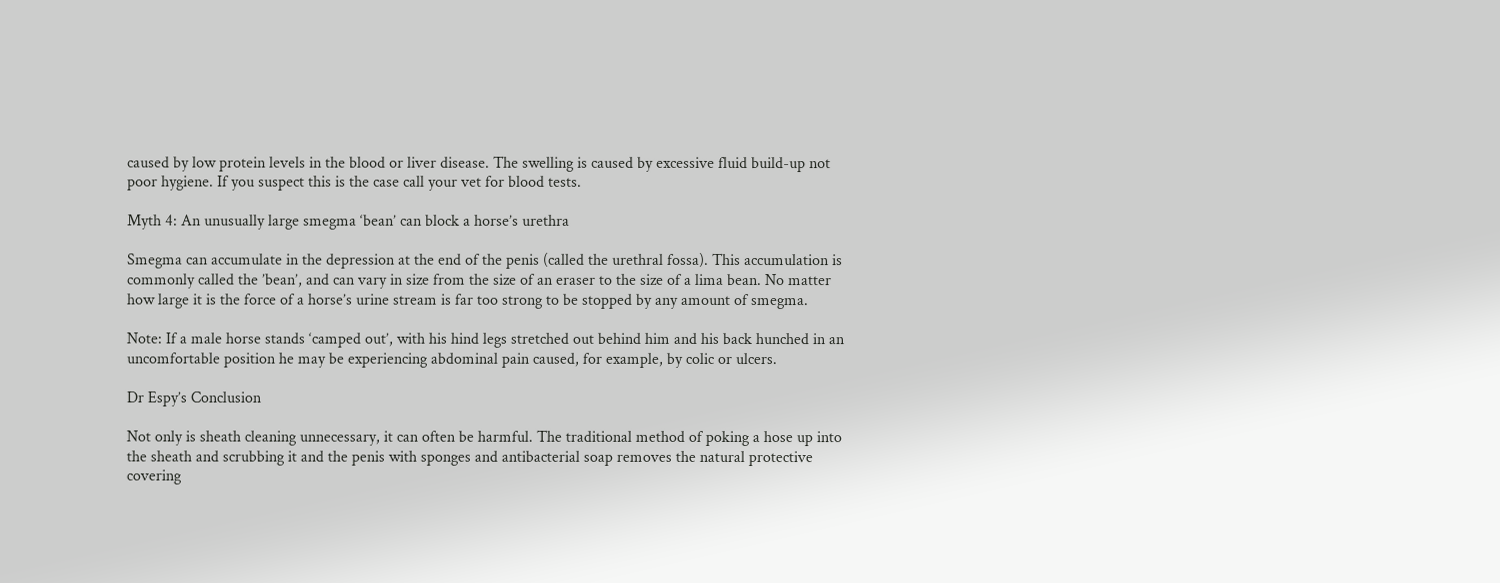caused by low protein levels in the blood or liver disease. The swelling is caused by excessive fluid build-up not poor hygiene. If you suspect this is the case call your vet for blood tests.

Myth 4: An unusually large smegma ‘bean’ can block a horse’s urethra

Smegma can accumulate in the depression at the end of the penis (called the urethral fossa). This accumulation is commonly called the ’bean’, and can vary in size from the size of an eraser to the size of a lima bean. No matter how large it is the force of a horse’s urine stream is far too strong to be stopped by any amount of smegma.

Note: If a male horse stands ‘camped out’, with his hind legs stretched out behind him and his back hunched in an uncomfortable position he may be experiencing abdominal pain caused, for example, by colic or ulcers.

Dr Espy’s Conclusion

Not only is sheath cleaning unnecessary, it can often be harmful. The traditional method of poking a hose up into the sheath and scrubbing it and the penis with sponges and antibacterial soap removes the natural protective covering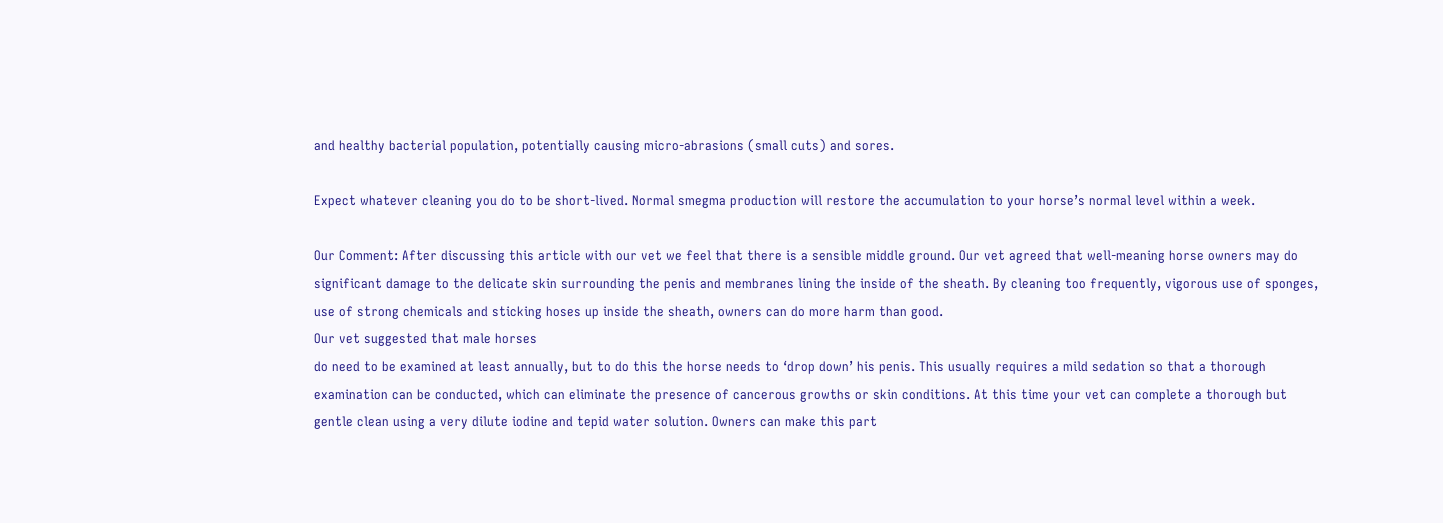and healthy bacterial population, potentially causing micro-abrasions (small cuts) and sores.

Expect whatever cleaning you do to be short-lived. Normal smegma production will restore the accumulation to your horse’s normal level within a week.

Our Comment: After discussing this article with our vet we feel that there is a sensible middle ground. Our vet agreed that well-meaning horse owners may do significant damage to the delicate skin surrounding the penis and membranes lining the inside of the sheath. By cleaning too frequently, vigorous use of sponges, use of strong chemicals and sticking hoses up inside the sheath, owners can do more harm than good.
Our vet suggested that male horses
do need to be examined at least annually, but to do this the horse needs to ‘drop down’ his penis. This usually requires a mild sedation so that a thorough examination can be conducted, which can eliminate the presence of cancerous growths or skin conditions. At this time your vet can complete a thorough but gentle clean using a very dilute iodine and tepid water solution. Owners can make this part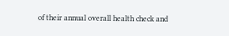of their annual overall health check and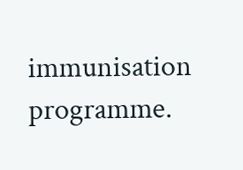immunisation programme.